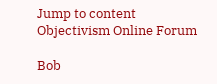Jump to content
Objectivism Online Forum

Bob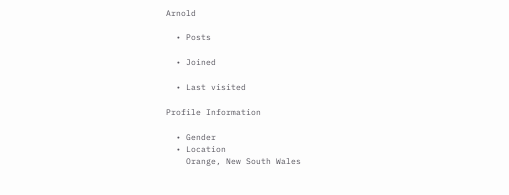Arnold

  • Posts

  • Joined

  • Last visited

Profile Information

  • Gender
  • Location
    Orange, New South Wales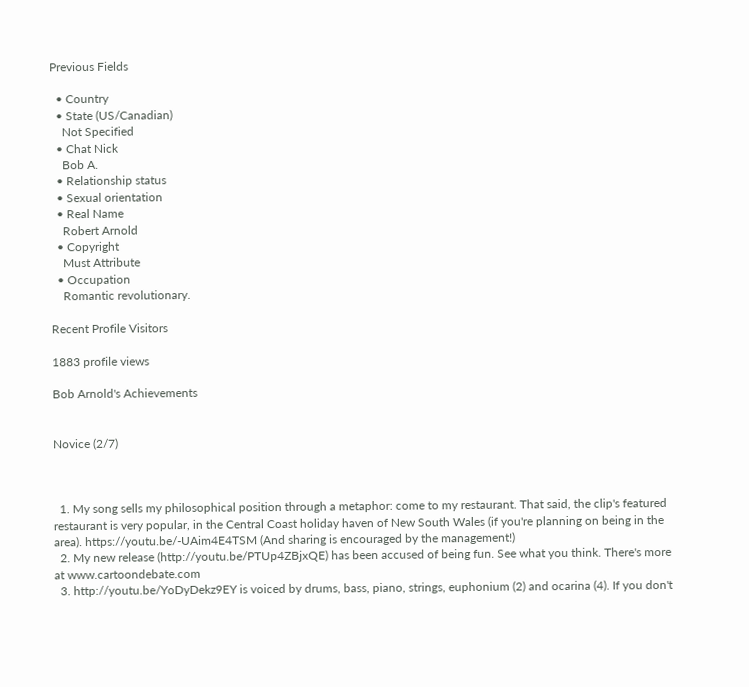Previous Fields

  • Country
  • State (US/Canadian)
    Not Specified
  • Chat Nick
    Bob A.
  • Relationship status
  • Sexual orientation
  • Real Name
    Robert Arnold
  • Copyright
    Must Attribute
  • Occupation
    Romantic revolutionary.

Recent Profile Visitors

1883 profile views

Bob Arnold's Achievements


Novice (2/7)



  1. My song sells my philosophical position through a metaphor: come to my restaurant. That said, the clip's featured restaurant is very popular, in the Central Coast holiday haven of New South Wales (if you're planning on being in the area). https://youtu.be/-UAim4E4TSM (And sharing is encouraged by the management!)
  2. My new release (http://youtu.be/PTUp4ZBjxQE) has been accused of being fun. See what you think. There's more at www.cartoondebate.com
  3. http://youtu.be/YoDyDekz9EY is voiced by drums, bass, piano, strings, euphonium (2) and ocarina (4). If you don't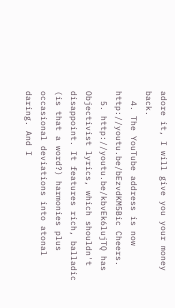adore it, I will give you your money back.
  4. The YouTube address is now http://youtu.be/bEzvdKM5Bic Cheers.
  5. http://youtu.be/kbvEk6lujTQ has Objectivist lyrics, which shouldn't disappoint. It features rich, balladic (is that a word?) harmonies plus occasional deviations into atonal daring. And I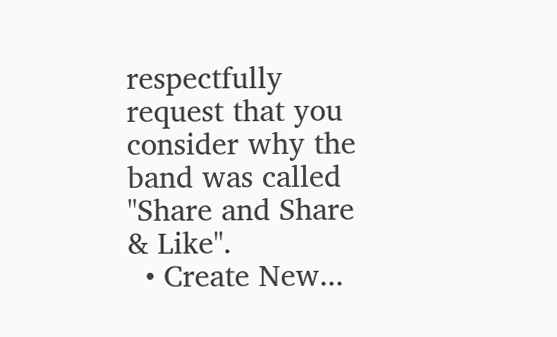respectfully request that you consider why the band was called "Share and Share & Like".
  • Create New...